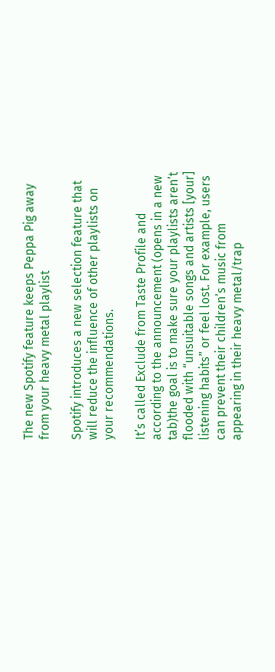The new Spotify feature keeps Peppa Pig away from your heavy metal playlist

Spotify introduces a new selection feature that will reduce the influence of other playlists on your recommendations.

It’s called Exclude from Taste Profile and according to the announcement (opens in a new tab)the goal is to make sure your playlists aren’t flooded with “unsuitable songs and artists [your] listening habits” or feel lost. For example, users can prevent their children’s music from appearing in their heavy metal/trap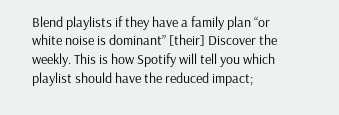Blend playlists if they have a family plan “or white noise is dominant” [their] Discover the weekly. This is how Spotify will tell you which playlist should have the reduced impact;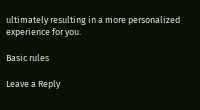ultimately resulting in a more personalized experience for you.

Basic rules

Leave a Reply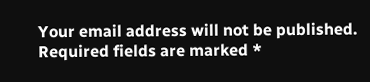Your email address will not be published. Required fields are marked *